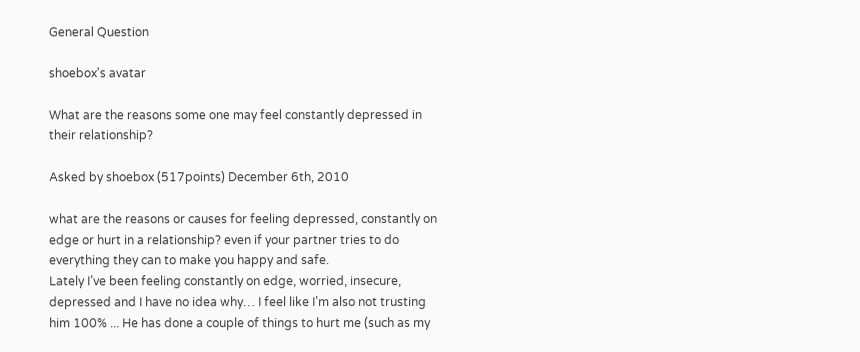General Question

shoebox's avatar

What are the reasons some one may feel constantly depressed in their relationship?

Asked by shoebox (517points) December 6th, 2010

what are the reasons or causes for feeling depressed, constantly on edge or hurt in a relationship? even if your partner tries to do everything they can to make you happy and safe.
Lately I’ve been feeling constantly on edge, worried, insecure, depressed and I have no idea why… I feel like I’m also not trusting him 100% ... He has done a couple of things to hurt me (such as my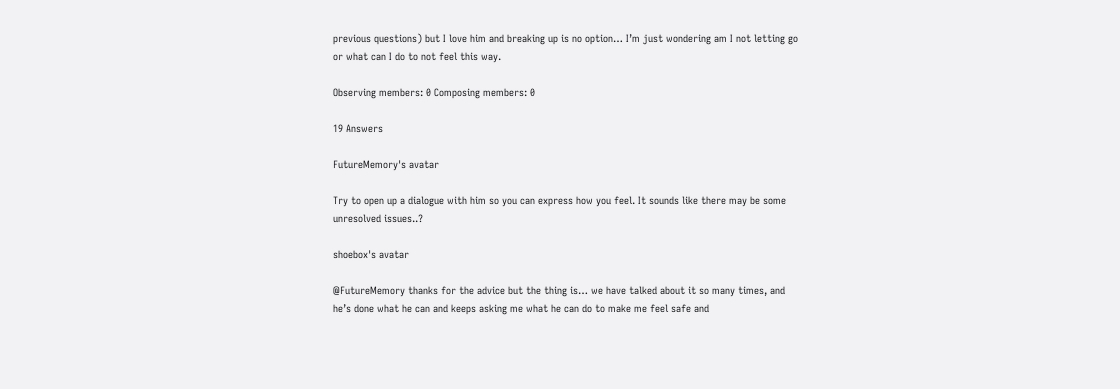previous questions) but I love him and breaking up is no option… I’m just wondering am I not letting go or what can I do to not feel this way.

Observing members: 0 Composing members: 0

19 Answers

FutureMemory's avatar

Try to open up a dialogue with him so you can express how you feel. It sounds like there may be some unresolved issues..?

shoebox's avatar

@FutureMemory thanks for the advice but the thing is… we have talked about it so many times, and he’s done what he can and keeps asking me what he can do to make me feel safe and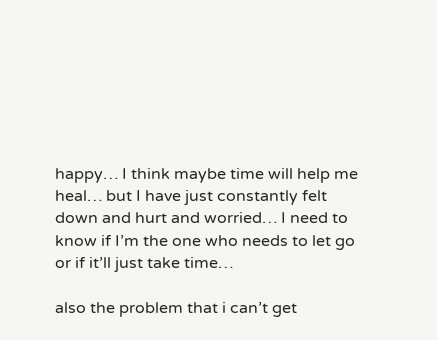happy… I think maybe time will help me heal… but I have just constantly felt down and hurt and worried… I need to know if I’m the one who needs to let go or if it’ll just take time…

also the problem that i can’t get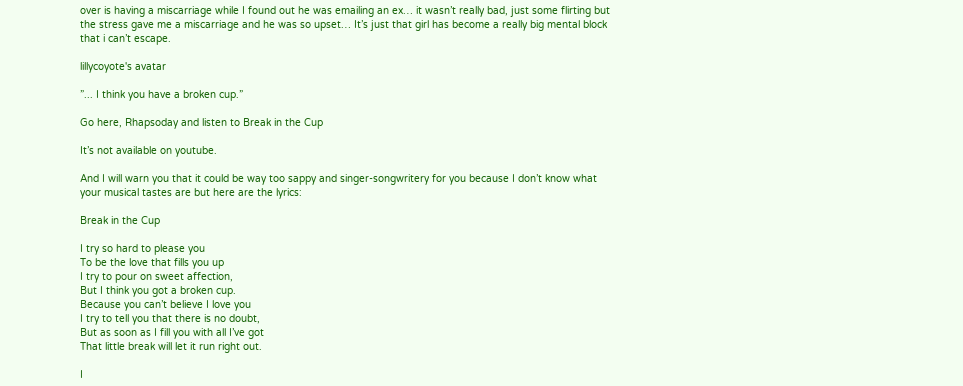over is having a miscarriage while I found out he was emailing an ex… it wasn’t really bad, just some flirting but the stress gave me a miscarriage and he was so upset… It’s just that girl has become a really big mental block that i can’t escape.

lillycoyote's avatar

”... I think you have a broken cup.”

Go here, Rhapsoday and listen to Break in the Cup

It’s not available on youtube.

And I will warn you that it could be way too sappy and singer-songwritery for you because I don’t know what your musical tastes are but here are the lyrics:

Break in the Cup

I try so hard to please you
To be the love that fills you up
I try to pour on sweet affection,
But I think you got a broken cup.
Because you can’t believe I love you
I try to tell you that there is no doubt,
But as soon as I fill you with all I’ve got
That little break will let it run right out.

I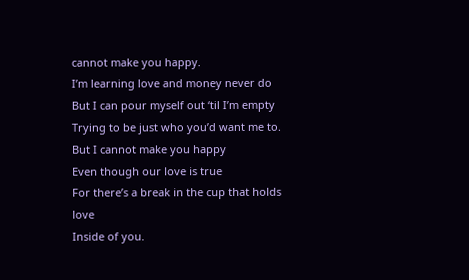cannot make you happy.
I’m learning love and money never do
But I can pour myself out ‘til I’m empty
Trying to be just who you’d want me to.
But I cannot make you happy
Even though our love is true
For there’s a break in the cup that holds love
Inside of you.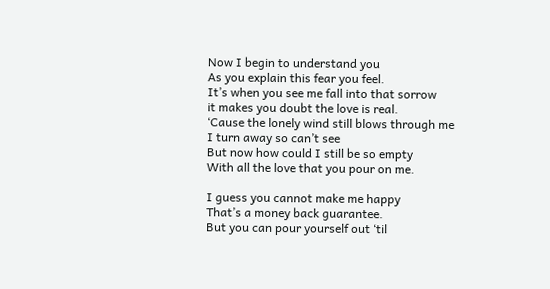Now I begin to understand you
As you explain this fear you feel.
It’s when you see me fall into that sorrow
it makes you doubt the love is real.
‘Cause the lonely wind still blows through me
I turn away so can’t see
But now how could I still be so empty
With all the love that you pour on me.

I guess you cannot make me happy
That’s a money back guarantee.
But you can pour yourself out ‘til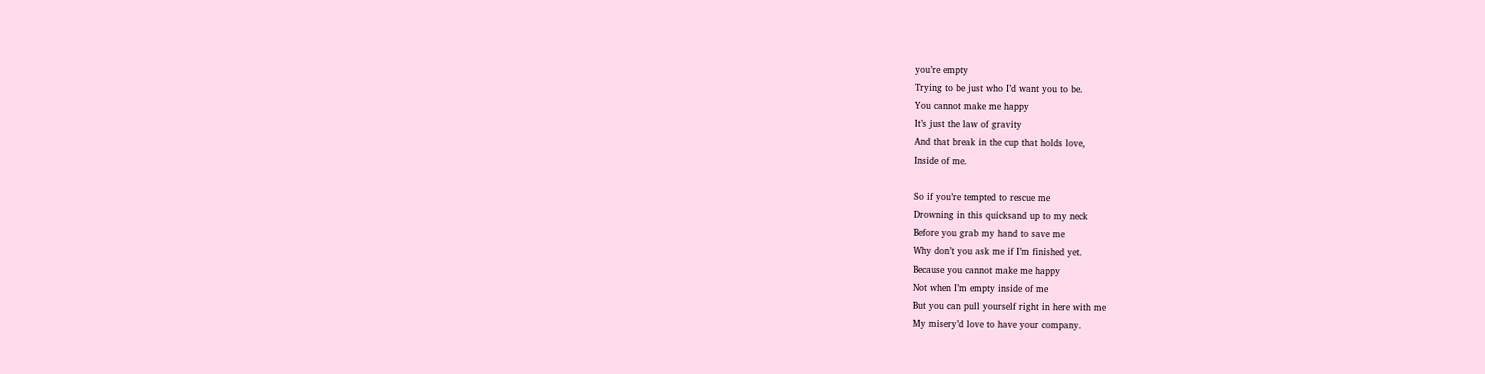you’re empty
Trying to be just who I’d want you to be.
You cannot make me happy
It’s just the law of gravity
And that break in the cup that holds love,
Inside of me.

So if you’re tempted to rescue me
Drowning in this quicksand up to my neck
Before you grab my hand to save me
Why don’t you ask me if I’m finished yet.
Because you cannot make me happy
Not when I’m empty inside of me
But you can pull yourself right in here with me
My misery’d love to have your company.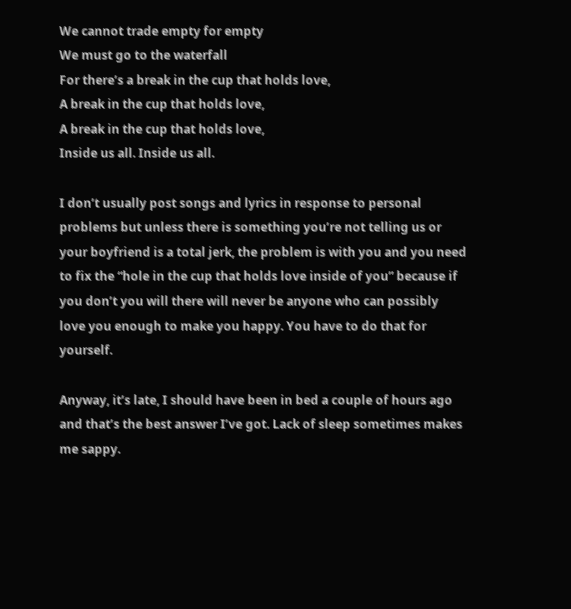We cannot trade empty for empty
We must go to the waterfall
For there’s a break in the cup that holds love,
A break in the cup that holds love,
A break in the cup that holds love,
Inside us all. Inside us all.

I don’t usually post songs and lyrics in response to personal problems but unless there is something you’re not telling us or your boyfriend is a total jerk, the problem is with you and you need to fix the “hole in the cup that holds love inside of you” because if you don’t you will there will never be anyone who can possibly love you enough to make you happy. You have to do that for yourself.

Anyway, it’s late, I should have been in bed a couple of hours ago and that’s the best answer I’ve got. Lack of sleep sometimes makes me sappy.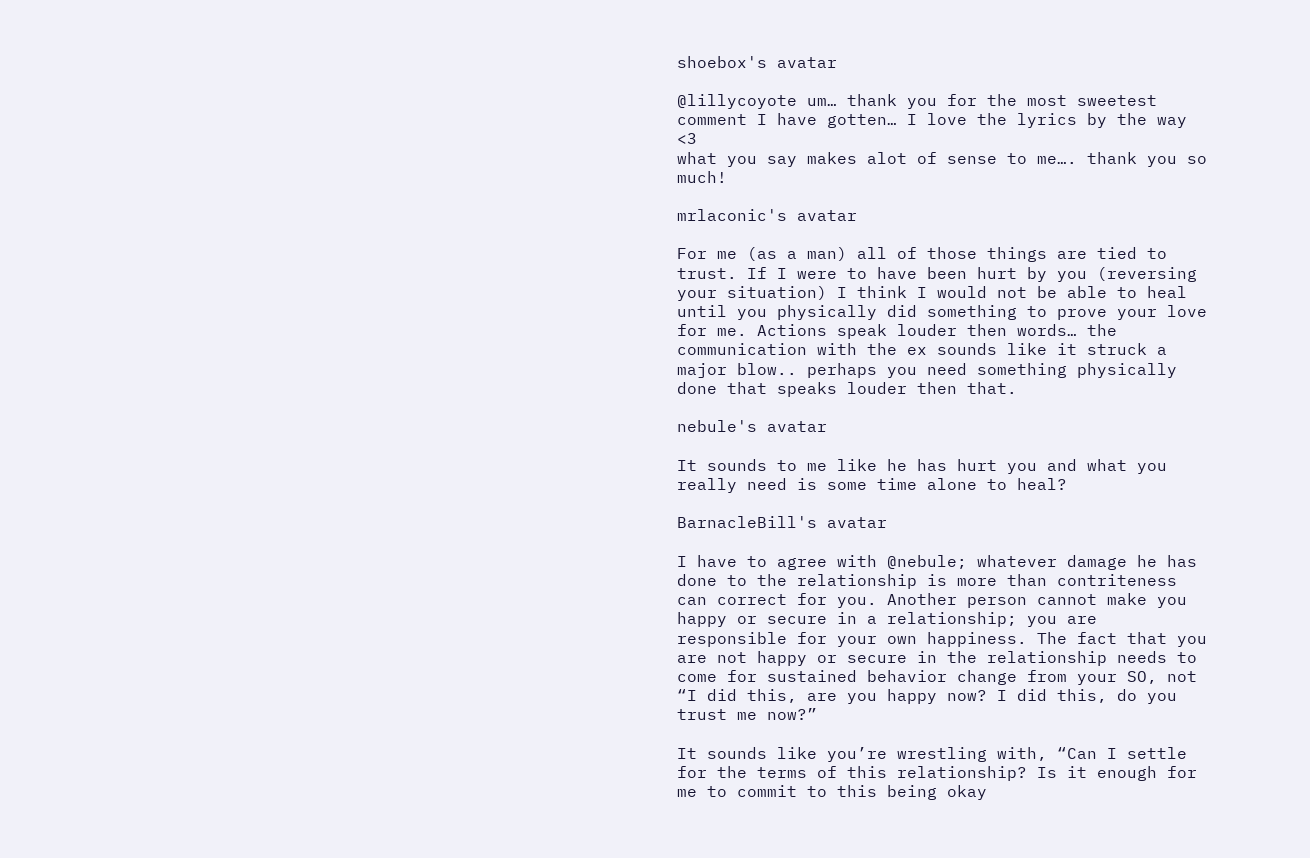shoebox's avatar

@lillycoyote um… thank you for the most sweetest comment I have gotten… I love the lyrics by the way <3
what you say makes alot of sense to me…. thank you so much!

mrlaconic's avatar

For me (as a man) all of those things are tied to trust. If I were to have been hurt by you (reversing your situation) I think I would not be able to heal until you physically did something to prove your love for me. Actions speak louder then words… the communication with the ex sounds like it struck a major blow.. perhaps you need something physically done that speaks louder then that.

nebule's avatar

It sounds to me like he has hurt you and what you really need is some time alone to heal?

BarnacleBill's avatar

I have to agree with @nebule; whatever damage he has done to the relationship is more than contriteness can correct for you. Another person cannot make you happy or secure in a relationship; you are responsible for your own happiness. The fact that you are not happy or secure in the relationship needs to come for sustained behavior change from your SO, not “I did this, are you happy now? I did this, do you trust me now?”

It sounds like you’re wrestling with, “Can I settle for the terms of this relationship? Is it enough for me to commit to this being okay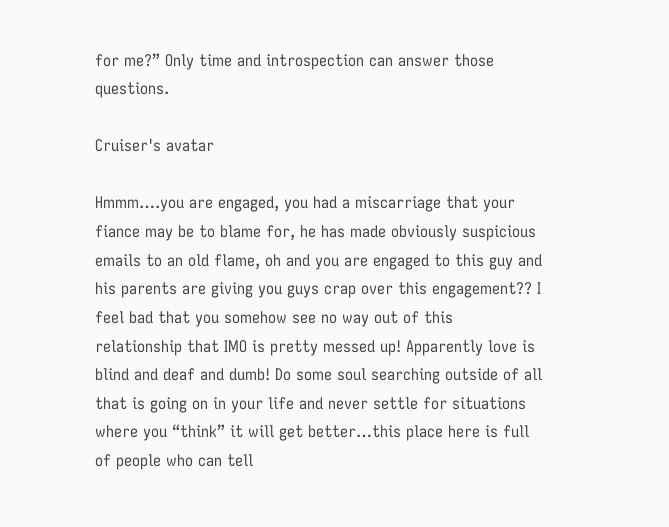for me?” Only time and introspection can answer those questions.

Cruiser's avatar

Hmmm….you are engaged, you had a miscarriage that your fiance may be to blame for, he has made obviously suspicious emails to an old flame, oh and you are engaged to this guy and his parents are giving you guys crap over this engagement?? I feel bad that you somehow see no way out of this relationship that IMO is pretty messed up! Apparently love is blind and deaf and dumb! Do some soul searching outside of all that is going on in your life and never settle for situations where you “think” it will get better…this place here is full of people who can tell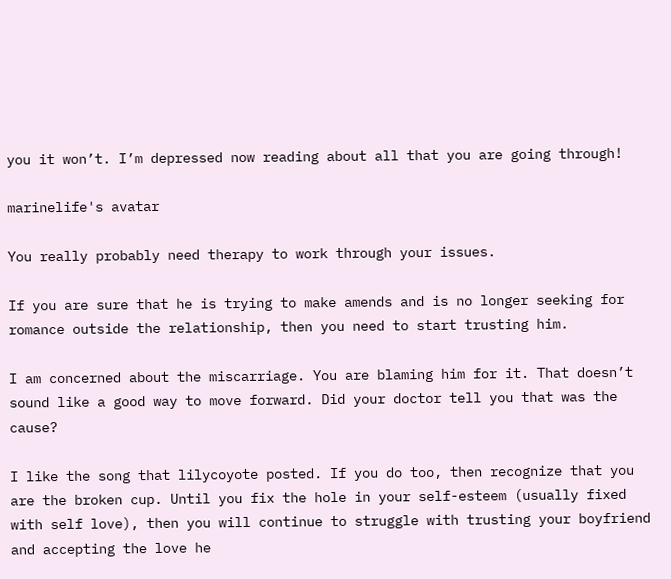you it won’t. I’m depressed now reading about all that you are going through!

marinelife's avatar

You really probably need therapy to work through your issues.

If you are sure that he is trying to make amends and is no longer seeking for romance outside the relationship, then you need to start trusting him.

I am concerned about the miscarriage. You are blaming him for it. That doesn’t sound like a good way to move forward. Did your doctor tell you that was the cause?

I like the song that lilycoyote posted. If you do too, then recognize that you are the broken cup. Until you fix the hole in your self-esteem (usually fixed with self love), then you will continue to struggle with trusting your boyfriend and accepting the love he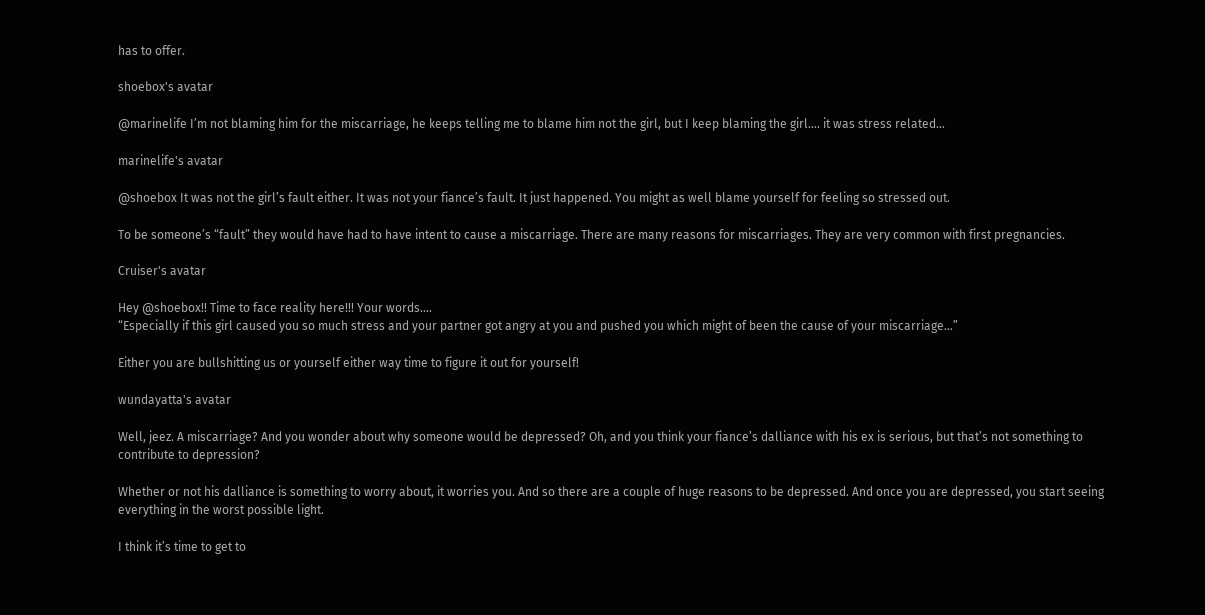has to offer.

shoebox's avatar

@marinelife I’m not blaming him for the miscarriage, he keeps telling me to blame him not the girl, but I keep blaming the girl…. it was stress related…

marinelife's avatar

@shoebox It was not the girl’s fault either. It was not your fiance’s fault. It just happened. You might as well blame yourself for feeling so stressed out.

To be someone’s “fault” they would have had to have intent to cause a miscarriage. There are many reasons for miscarriages. They are very common with first pregnancies.

Cruiser's avatar

Hey @shoebox!! Time to face reality here!!! Your words….
“Especially if this girl caused you so much stress and your partner got angry at you and pushed you which might of been the cause of your miscarriage…”

Either you are bullshitting us or yourself either way time to figure it out for yourself!

wundayatta's avatar

Well, jeez. A miscarriage? And you wonder about why someone would be depressed? Oh, and you think your fiance’s dalliance with his ex is serious, but that’s not something to contribute to depression?

Whether or not his dalliance is something to worry about, it worries you. And so there are a couple of huge reasons to be depressed. And once you are depressed, you start seeing everything in the worst possible light.

I think it’s time to get to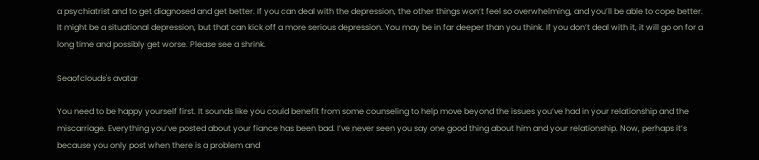a psychiatrist and to get diagnosed and get better. If you can deal with the depression, the other things won’t feel so overwhelming, and you’ll be able to cope better. It might be a situational depression, but that can kick off a more serious depression. You may be in far deeper than you think. If you don’t deal with it, it will go on for a long time and possibly get worse. Please see a shrink.

Seaofclouds's avatar

You need to be happy yourself first. It sounds like you could benefit from some counseling to help move beyond the issues you’ve had in your relationship and the miscarriage. Everything you’ve posted about your fiance has been bad. I’ve never seen you say one good thing about him and your relationship. Now, perhaps it’s because you only post when there is a problem and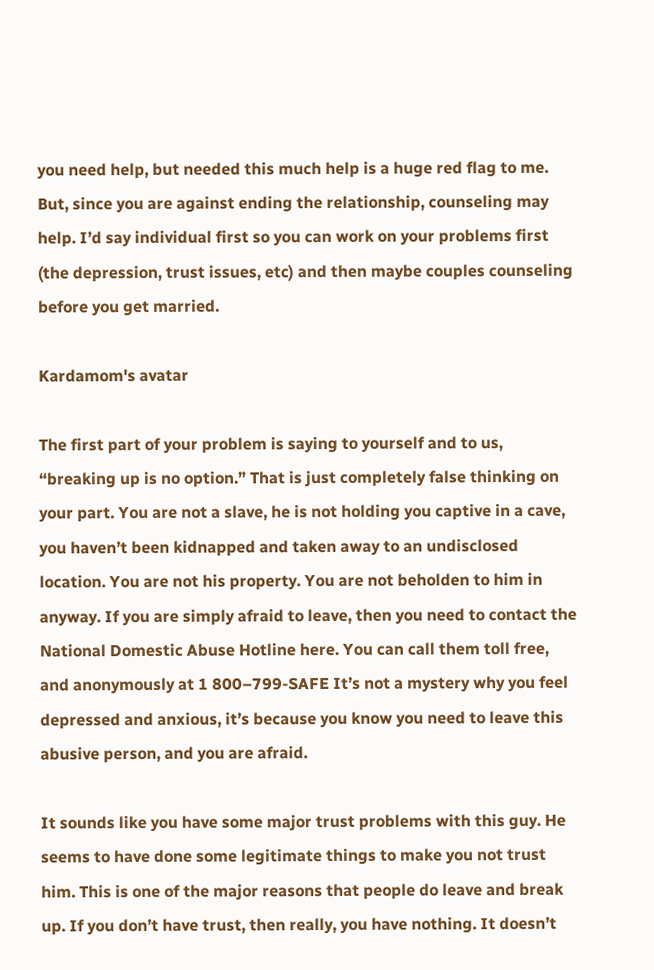you need help, but needed this much help is a huge red flag to me. But, since you are against ending the relationship, counseling may help. I’d say individual first so you can work on your problems first (the depression, trust issues, etc) and then maybe couples counseling before you get married.

Kardamom's avatar

The first part of your problem is saying to yourself and to us, “breaking up is no option.” That is just completely false thinking on your part. You are not a slave, he is not holding you captive in a cave, you haven’t been kidnapped and taken away to an undisclosed location. You are not his property. You are not beholden to him in anyway. If you are simply afraid to leave, then you need to contact the National Domestic Abuse Hotline here. You can call them toll free, and anonymously at 1 800–799-SAFE It’s not a mystery why you feel depressed and anxious, it’s because you know you need to leave this abusive person, and you are afraid.

It sounds like you have some major trust problems with this guy. He seems to have done some legitimate things to make you not trust him. This is one of the major reasons that people do leave and break up. If you don’t have trust, then really, you have nothing. It doesn’t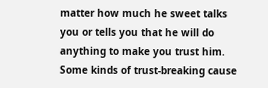matter how much he sweet talks you or tells you that he will do anything to make you trust him. Some kinds of trust-breaking cause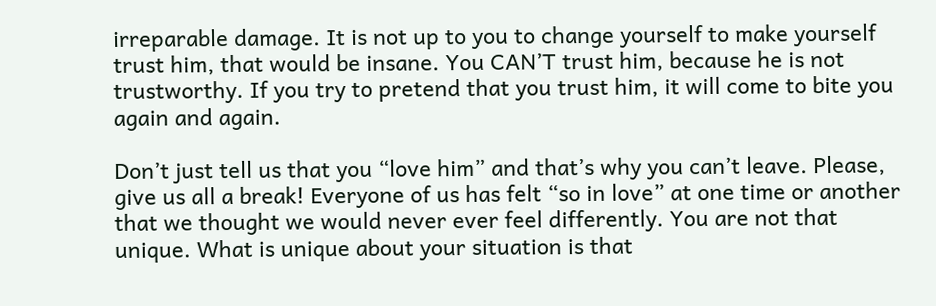irreparable damage. It is not up to you to change yourself to make yourself trust him, that would be insane. You CAN’T trust him, because he is not trustworthy. If you try to pretend that you trust him, it will come to bite you again and again.

Don’t just tell us that you “love him” and that’s why you can’t leave. Please, give us all a break! Everyone of us has felt “so in love” at one time or another that we thought we would never ever feel differently. You are not that unique. What is unique about your situation is that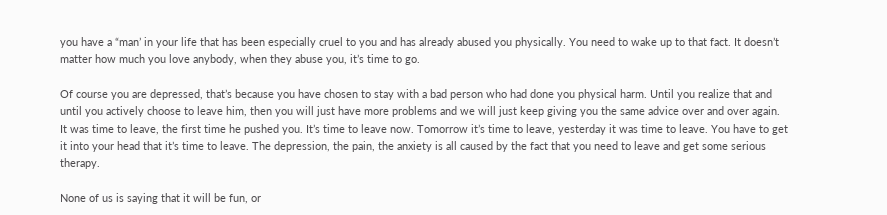you have a “man’ in your life that has been especially cruel to you and has already abused you physically. You need to wake up to that fact. It doesn’t matter how much you love anybody, when they abuse you, it’s time to go.

Of course you are depressed, that’s because you have chosen to stay with a bad person who had done you physical harm. Until you realize that and until you actively choose to leave him, then you will just have more problems and we will just keep giving you the same advice over and over again. It was time to leave, the first time he pushed you. It’s time to leave now. Tomorrow it’s time to leave, yesterday it was time to leave. You have to get it into your head that it’s time to leave. The depression, the pain, the anxiety is all caused by the fact that you need to leave and get some serious therapy.

None of us is saying that it will be fun, or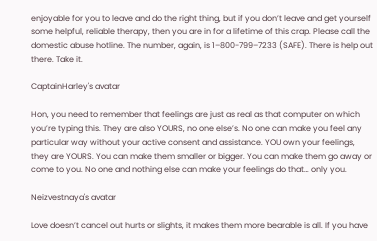enjoyable for you to leave and do the right thing, but if you don’t leave and get yourself some helpful, reliable therapy, then you are in for a lifetime of this crap. Please call the domestic abuse hotline. The number, again, is 1–800-799–7233 (SAFE). There is help out there. Take it.

CaptainHarley's avatar

Hon, you need to remember that feelings are just as real as that computer on which you’re typing this. They are also YOURS, no one else’s. No one can make you feel any particular way without your active consent and assistance. YOU own your feelings, they are YOURS. You can make them smaller or bigger. You can make them go away or come to you. No one and nothing else can make your feelings do that… only you.

Neizvestnaya's avatar

Love doesn’t cancel out hurts or slights, it makes them more bearable is all. If you have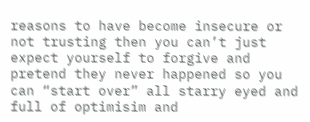reasons to have become insecure or not trusting then you can’t just expect yourself to forgive and pretend they never happened so you can “start over” all starry eyed and full of optimisim and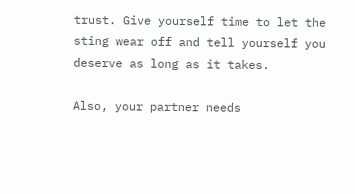trust. Give yourself time to let the sting wear off and tell yourself you deserve as long as it takes.

Also, your partner needs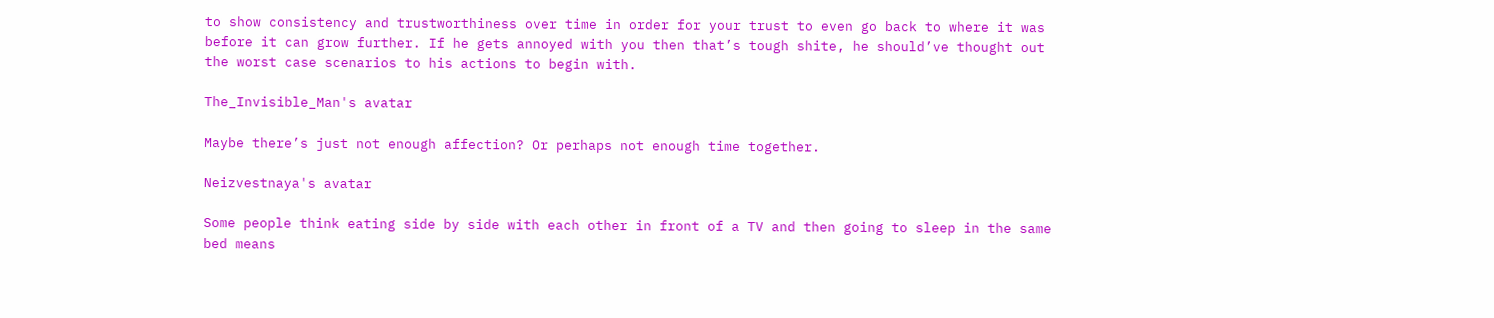to show consistency and trustworthiness over time in order for your trust to even go back to where it was before it can grow further. If he gets annoyed with you then that’s tough shite, he should’ve thought out the worst case scenarios to his actions to begin with.

The_Invisible_Man's avatar

Maybe there’s just not enough affection? Or perhaps not enough time together.

Neizvestnaya's avatar

Some people think eating side by side with each other in front of a TV and then going to sleep in the same bed means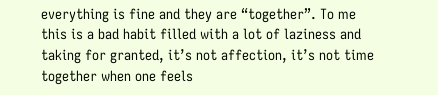everything is fine and they are “together”. To me this is a bad habit filled with a lot of laziness and taking for granted, it’s not affection, it’s not time together when one feels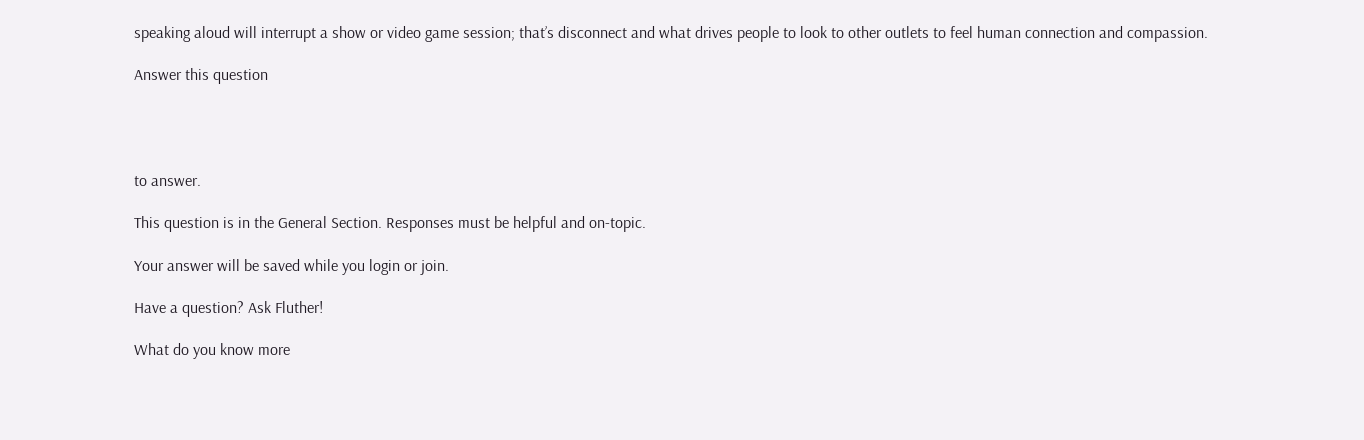speaking aloud will interrupt a show or video game session; that’s disconnect and what drives people to look to other outlets to feel human connection and compassion.

Answer this question




to answer.

This question is in the General Section. Responses must be helpful and on-topic.

Your answer will be saved while you login or join.

Have a question? Ask Fluther!

What do you know more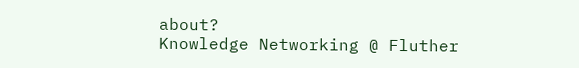about?
Knowledge Networking @ Fluther